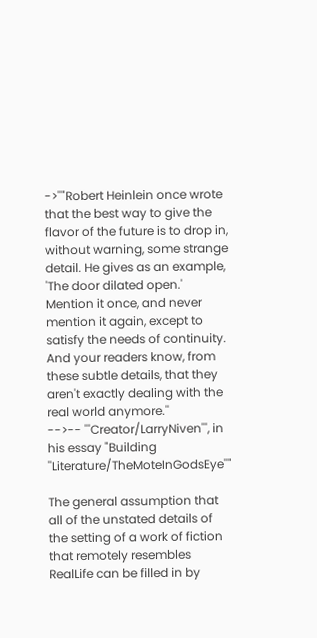->''"Robert Heinlein once wrote that the best way to give the flavor of the future is to drop in, without warning, some strange detail. He gives as an example, 'The door dilated open.' Mention it once, and never mention it again, except to satisfy the needs of continuity. And your readers know, from these subtle details, that they aren't exactly dealing with the real world anymore.''
-->-- '''Creator/LarryNiven''', in his essay "Building ''Literature/TheMoteInGodsEye''"

The general assumption that all of the unstated details of the setting of a work of fiction that remotely resembles RealLife can be filled in by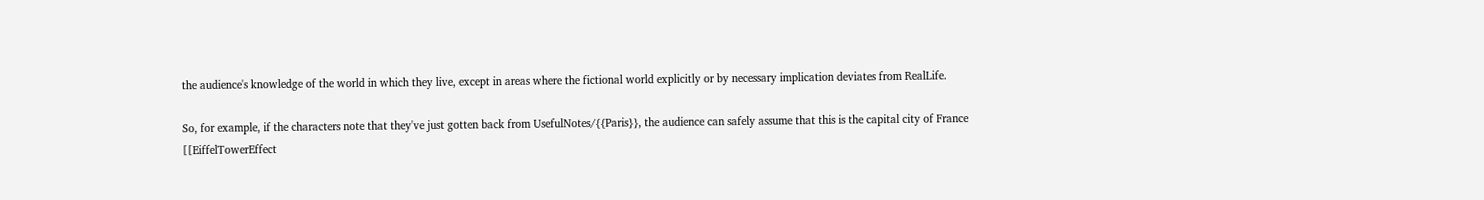the audience's knowledge of the world in which they live, except in areas where the fictional world explicitly or by necessary implication deviates from RealLife.

So, for example, if the characters note that they've just gotten back from UsefulNotes/{{Paris}}, the audience can safely assume that this is the capital city of France [[EiffelTowerEffect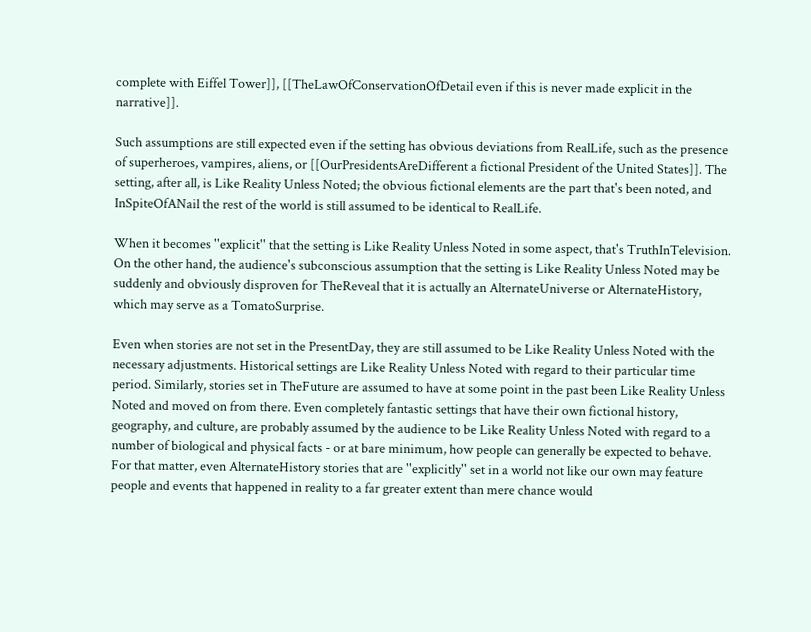complete with Eiffel Tower]], [[TheLawOfConservationOfDetail even if this is never made explicit in the narrative]].

Such assumptions are still expected even if the setting has obvious deviations from RealLife, such as the presence of superheroes, vampires, aliens, or [[OurPresidentsAreDifferent a fictional President of the United States]]. The setting, after all, is Like Reality Unless Noted; the obvious fictional elements are the part that's been noted, and InSpiteOfANail the rest of the world is still assumed to be identical to RealLife.

When it becomes ''explicit'' that the setting is Like Reality Unless Noted in some aspect, that's TruthInTelevision. On the other hand, the audience's subconscious assumption that the setting is Like Reality Unless Noted may be suddenly and obviously disproven for TheReveal that it is actually an AlternateUniverse or AlternateHistory, which may serve as a TomatoSurprise.

Even when stories are not set in the PresentDay, they are still assumed to be Like Reality Unless Noted with the necessary adjustments. Historical settings are Like Reality Unless Noted with regard to their particular time period. Similarly, stories set in TheFuture are assumed to have at some point in the past been Like Reality Unless Noted and moved on from there. Even completely fantastic settings that have their own fictional history, geography, and culture, are probably assumed by the audience to be Like Reality Unless Noted with regard to a number of biological and physical facts - or at bare minimum, how people can generally be expected to behave. For that matter, even AlternateHistory stories that are ''explicitly'' set in a world not like our own may feature people and events that happened in reality to a far greater extent than mere chance would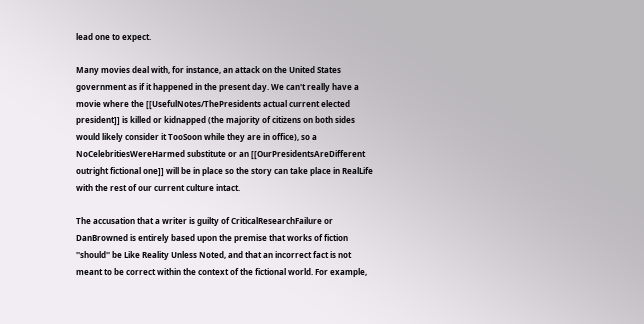lead one to expect.

Many movies deal with, for instance, an attack on the United States government as if it happened in the present day. We can't really have a movie where the [[UsefulNotes/ThePresidents actual current elected president]] is killed or kidnapped (the majority of citizens on both sides would likely consider it TooSoon while they are in office), so a NoCelebritiesWereHarmed substitute or an [[OurPresidentsAreDifferent outright fictional one]] will be in place so the story can take place in RealLife with the rest of our current culture intact.

The accusation that a writer is guilty of CriticalResearchFailure or DanBrowned is entirely based upon the premise that works of fiction ''should'' be Like Reality Unless Noted, and that an incorrect fact is not meant to be correct within the context of the fictional world. For example,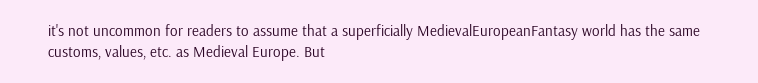it's not uncommon for readers to assume that a superficially MedievalEuropeanFantasy world has the same customs, values, etc. as Medieval Europe. But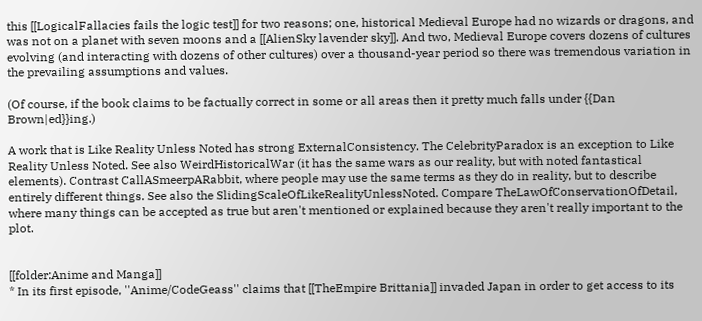this [[LogicalFallacies fails the logic test]] for two reasons; one, historical Medieval Europe had no wizards or dragons, and was not on a planet with seven moons and a [[AlienSky lavender sky]]. And two, Medieval Europe covers dozens of cultures evolving (and interacting with dozens of other cultures) over a thousand-year period so there was tremendous variation in the prevailing assumptions and values.

(Of course, if the book claims to be factually correct in some or all areas then it pretty much falls under {{Dan Brown|ed}}ing.)

A work that is Like Reality Unless Noted has strong ExternalConsistency. The CelebrityParadox is an exception to Like Reality Unless Noted. See also WeirdHistoricalWar (it has the same wars as our reality, but with noted fantastical elements). Contrast CallASmeerpARabbit, where people may use the same terms as they do in reality, but to describe entirely different things. See also the SlidingScaleOfLikeRealityUnlessNoted. Compare TheLawOfConservationOfDetail, where many things can be accepted as true but aren't mentioned or explained because they aren't really important to the plot.


[[folder:Anime and Manga]]
* In its first episode, ''Anime/CodeGeass'' claims that [[TheEmpire Brittania]] invaded Japan in order to get access to its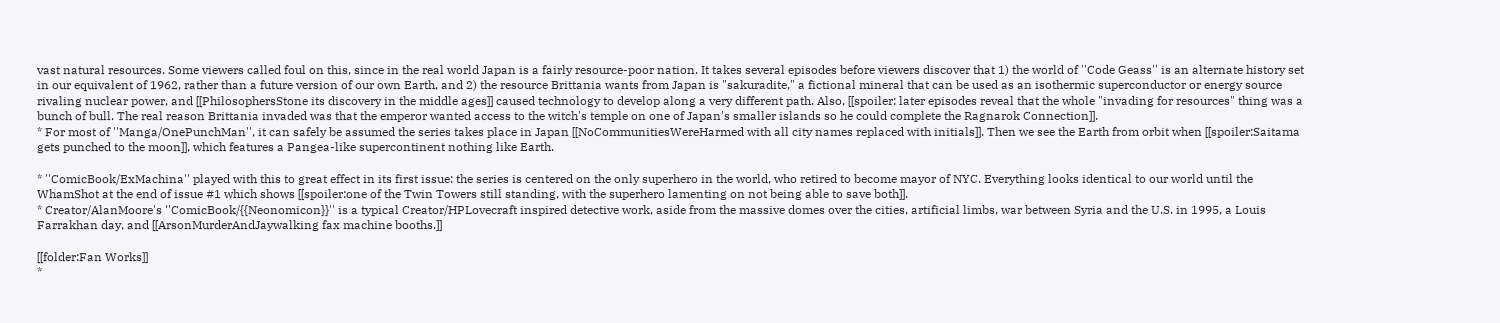vast natural resources. Some viewers called foul on this, since in the real world Japan is a fairly resource-poor nation. It takes several episodes before viewers discover that 1) the world of ''Code Geass'' is an alternate history set in our equivalent of 1962, rather than a future version of our own Earth, and 2) the resource Brittania wants from Japan is "sakuradite," a fictional mineral that can be used as an isothermic superconductor or energy source rivaling nuclear power, and [[PhilosophersStone its discovery in the middle ages]] caused technology to develop along a very different path. Also, [[spoiler: later episodes reveal that the whole "invading for resources" thing was a bunch of bull. The real reason Brittania invaded was that the emperor wanted access to the witch's temple on one of Japan's smaller islands so he could complete the Ragnarok Connection]].
* For most of ''Manga/OnePunchMan'', it can safely be assumed the series takes place in Japan [[NoCommunitiesWereHarmed with all city names replaced with initials]]. Then we see the Earth from orbit when [[spoiler:Saitama gets punched to the moon]], which features a Pangea-like supercontinent nothing like Earth.

* ''ComicBook/ExMachina'' played with this to great effect in its first issue: the series is centered on the only superhero in the world, who retired to become mayor of NYC. Everything looks identical to our world until the WhamShot at the end of issue #1 which shows [[spoiler:one of the Twin Towers still standing, with the superhero lamenting on not being able to save both]].
* Creator/AlanMoore's ''ComicBook/{{Neonomicon}}'' is a typical Creator/HPLovecraft inspired detective work, aside from the massive domes over the cities, artificial limbs, war between Syria and the U.S. in 1995, a Louis Farrakhan day, and [[ArsonMurderAndJaywalking fax machine booths.]]

[[folder:Fan Works]]
*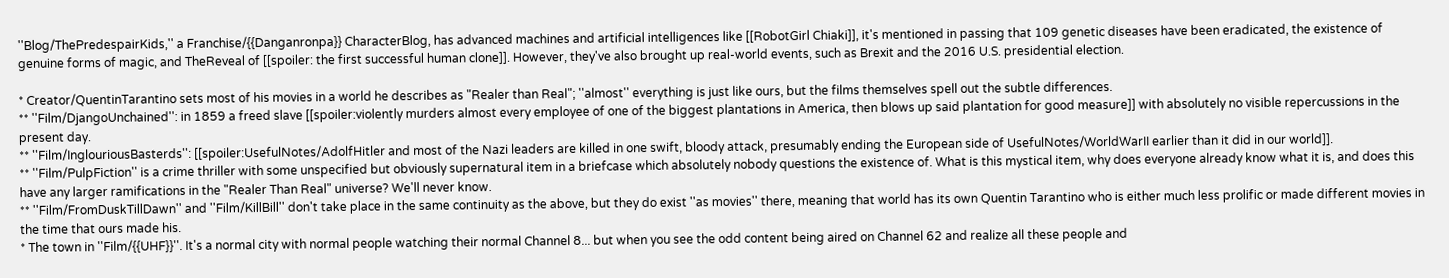''Blog/ThePredespairKids,'' a Franchise/{{Danganronpa}} CharacterBlog, has advanced machines and artificial intelligences like [[RobotGirl Chiaki]], it's mentioned in passing that 109 genetic diseases have been eradicated, the existence of genuine forms of magic, and TheReveal of [[spoiler: the first successful human clone]]. However, they've also brought up real-world events, such as Brexit and the 2016 U.S. presidential election.

* Creator/QuentinTarantino sets most of his movies in a world he describes as "Realer than Real"; ''almost'' everything is just like ours, but the films themselves spell out the subtle differences.
** ''Film/DjangoUnchained'': in 1859 a freed slave [[spoiler:violently murders almost every employee of one of the biggest plantations in America, then blows up said plantation for good measure]] with absolutely no visible repercussions in the present day.
** ''Film/InglouriousBasterds'': [[spoiler:UsefulNotes/AdolfHitler and most of the Nazi leaders are killed in one swift, bloody attack, presumably ending the European side of UsefulNotes/WorldWarII earlier than it did in our world]].
** ''Film/PulpFiction'' is a crime thriller with some unspecified but obviously supernatural item in a briefcase which absolutely nobody questions the existence of. What is this mystical item, why does everyone already know what it is, and does this have any larger ramifications in the "Realer Than Real" universe? We'll never know.
** ''Film/FromDuskTillDawn'' and ''Film/KillBill'' don't take place in the same continuity as the above, but they do exist ''as movies'' there, meaning that world has its own Quentin Tarantino who is either much less prolific or made different movies in the time that ours made his.
* The town in ''Film/{{UHF}}''. It's a normal city with normal people watching their normal Channel 8... but when you see the odd content being aired on Channel 62 and realize all these people and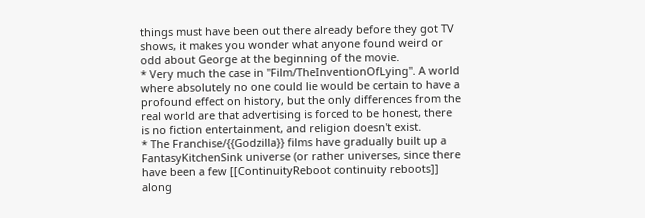things must have been out there already before they got TV shows, it makes you wonder what anyone found weird or odd about George at the beginning of the movie.
* Very much the case in ''Film/TheInventionOfLying''. A world where absolutely no one could lie would be certain to have a profound effect on history, but the only differences from the real world are that advertising is forced to be honest, there is no fiction entertainment, and religion doesn't exist.
* The Franchise/{{Godzilla}} films have gradually built up a FantasyKitchenSink universe (or rather universes, since there have been a few [[ContinuityReboot continuity reboots]] along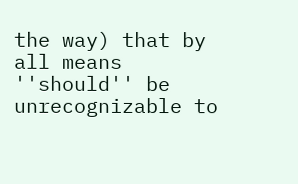the way) that by all means ''should'' be unrecognizable to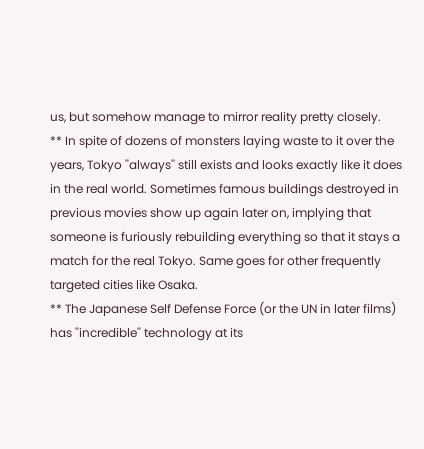us, but somehow manage to mirror reality pretty closely.
** In spite of dozens of monsters laying waste to it over the years, Tokyo ''always'' still exists and looks exactly like it does in the real world. Sometimes famous buildings destroyed in previous movies show up again later on, implying that someone is furiously rebuilding everything so that it stays a match for the real Tokyo. Same goes for other frequently targeted cities like Osaka.
** The Japanese Self Defense Force (or the UN in later films) has ''incredible'' technology at its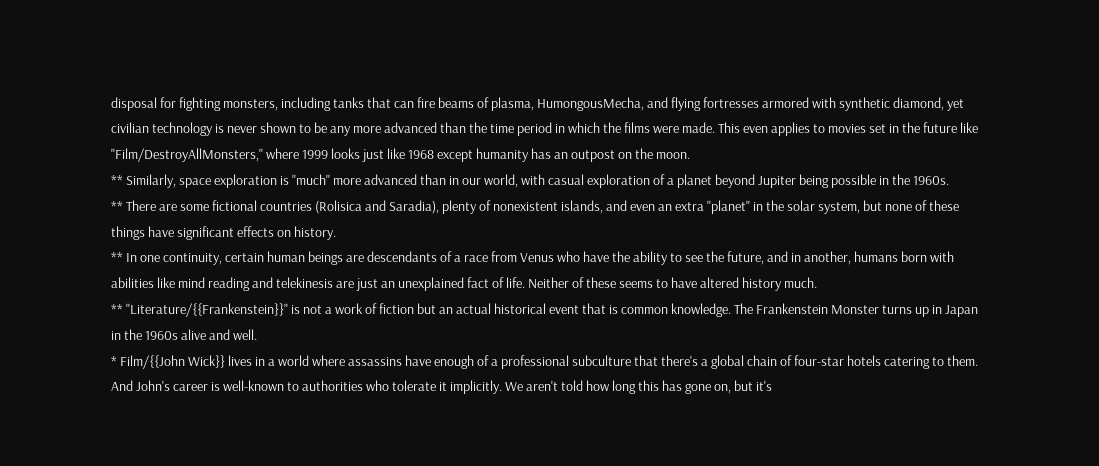disposal for fighting monsters, including tanks that can fire beams of plasma, HumongousMecha, and flying fortresses armored with synthetic diamond, yet civilian technology is never shown to be any more advanced than the time period in which the films were made. This even applies to movies set in the future like ''Film/DestroyAllMonsters,'' where 1999 looks just like 1968 except humanity has an outpost on the moon.
** Similarly, space exploration is ''much'' more advanced than in our world, with casual exploration of a planet beyond Jupiter being possible in the 1960s.
** There are some fictional countries (Rolisica and Saradia), plenty of nonexistent islands, and even an extra ''planet'' in the solar system, but none of these things have significant effects on history.
** In one continuity, certain human beings are descendants of a race from Venus who have the ability to see the future, and in another, humans born with abilities like mind reading and telekinesis are just an unexplained fact of life. Neither of these seems to have altered history much.
** ''Literature/{{Frankenstein}}'' is not a work of fiction but an actual historical event that is common knowledge. The Frankenstein Monster turns up in Japan in the 1960s alive and well.
* Film/{{John Wick}} lives in a world where assassins have enough of a professional subculture that there's a global chain of four-star hotels catering to them. And John's career is well-known to authorities who tolerate it implicitly. We aren't told how long this has gone on, but it's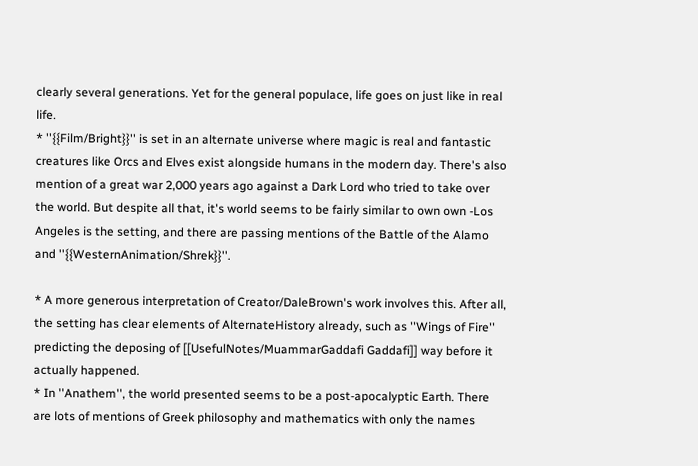clearly several generations. Yet for the general populace, life goes on just like in real life.
* ''{{Film/Bright}}'' is set in an alternate universe where magic is real and fantastic creatures like Orcs and Elves exist alongside humans in the modern day. There's also mention of a great war 2,000 years ago against a Dark Lord who tried to take over the world. But despite all that, it's world seems to be fairly similar to own own -Los Angeles is the setting, and there are passing mentions of the Battle of the Alamo and ''{{WesternAnimation/Shrek}}''.

* A more generous interpretation of Creator/DaleBrown's work involves this. After all, the setting has clear elements of AlternateHistory already, such as ''Wings of Fire'' predicting the deposing of [[UsefulNotes/MuammarGaddafi Gaddafi]] way before it actually happened.
* In ''Anathem'', the world presented seems to be a post-apocalyptic Earth. There are lots of mentions of Greek philosophy and mathematics with only the names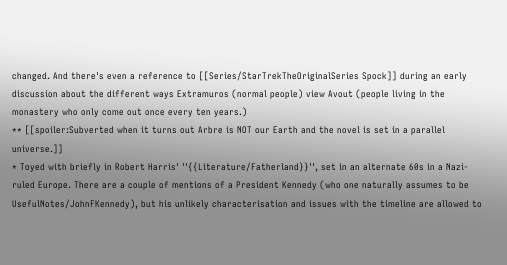changed. And there's even a reference to [[Series/StarTrekTheOriginalSeries Spock]] during an early discussion about the different ways Extramuros (normal people) view Avout (people living in the monastery who only come out once every ten years.)
** [[spoiler:Subverted when it turns out Arbre is NOT our Earth and the novel is set in a parallel universe.]]
* Toyed with briefly in Robert Harris' ''{{Literature/Fatherland}}'', set in an alternate 60s in a Nazi-ruled Europe. There are a couple of mentions of a President Kennedy (who one naturally assumes to be UsefulNotes/JohnFKennedy), but his unlikely characterisation and issues with the timeline are allowed to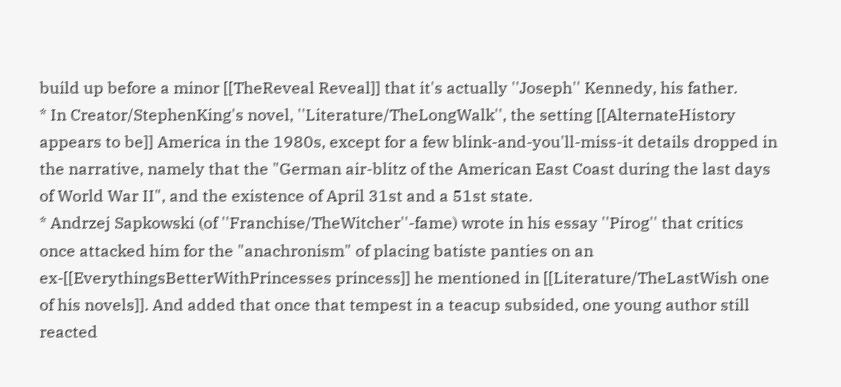build up before a minor [[TheReveal Reveal]] that it's actually ''Joseph'' Kennedy, his father.
* In Creator/StephenKing's novel, ''Literature/TheLongWalk'', the setting [[AlternateHistory appears to be]] America in the 1980s, except for a few blink-and-you'll-miss-it details dropped in the narrative, namely that the "German air-blitz of the American East Coast during the last days of World War II", and the existence of April 31st and a 51st state.
* Andrzej Sapkowski (of ''Franchise/TheWitcher''-fame) wrote in his essay ''Pirog'' that critics once attacked him for the "anachronism" of placing batiste panties on an ex-[[EverythingsBetterWithPrincesses princess]] he mentioned in [[Literature/TheLastWish one of his novels]]. And added that once that tempest in a teacup subsided, one young author still reacted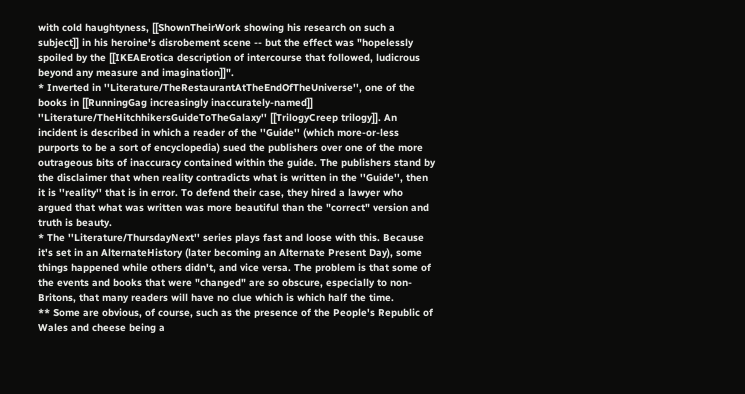with cold haughtyness, [[ShownTheirWork showing his research on such a subject]] in his heroine's disrobement scene -- but the effect was "hopelessly spoiled by the [[IKEAErotica description of intercourse that followed, ludicrous beyond any measure and imagination]]".
* Inverted in ''Literature/TheRestaurantAtTheEndOfTheUniverse'', one of the books in [[RunningGag increasingly inaccurately-named]] ''Literature/TheHitchhikersGuideToTheGalaxy'' [[TrilogyCreep trilogy]]. An incident is described in which a reader of the ''Guide'' (which more-or-less purports to be a sort of encyclopedia) sued the publishers over one of the more outrageous bits of inaccuracy contained within the guide. The publishers stand by the disclaimer that when reality contradicts what is written in the ''Guide'', then it is ''reality'' that is in error. To defend their case, they hired a lawyer who argued that what was written was more beautiful than the "correct" version and truth is beauty.
* The ''Literature/ThursdayNext'' series plays fast and loose with this. Because it's set in an AlternateHistory (later becoming an Alternate Present Day), some things happened while others didn't, and vice versa. The problem is that some of the events and books that were "changed" are so obscure, especially to non-Britons, that many readers will have no clue which is which half the time.
** Some are obvious, of course, such as the presence of the People's Republic of Wales and cheese being a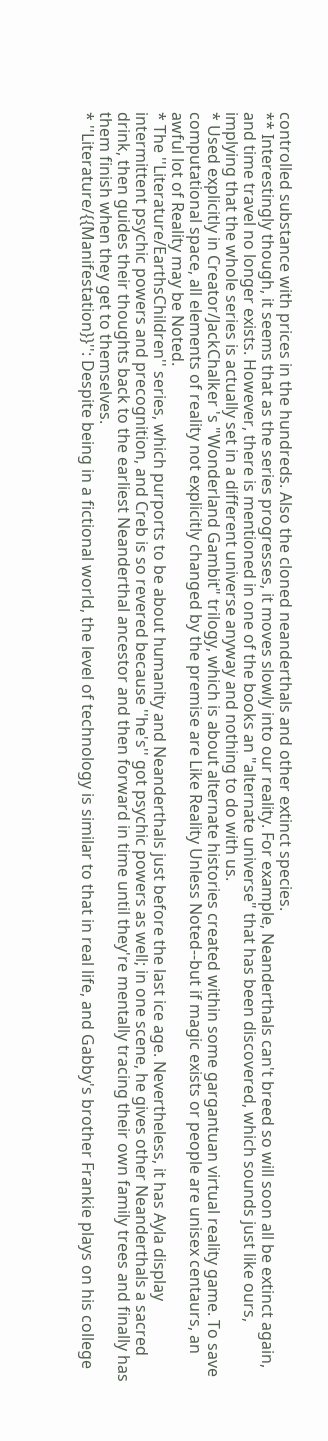controlled substance with prices in the hundreds. Also the cloned neanderthals and other extinct species.
** Interestingly though, it seems that as the series progresses, it moves slowly into our reality. For example, Neanderthals can't breed so will soon all be extinct again, and time travel no longer exists. However, there is mentioned in one of the books an "alternate universe" that has been discovered, which sounds just like ours, implying that the whole series is actually set in a different universe anyway and nothing to do with us.
* Used explicitly in Creator/JackChalker 's "Wonderland Gambit" trilogy, which is about alternate histories created within some gargantuan virtual reality game. To save computational space, all elements of reality not explicitly changed by the premise are Like Reality Unless Noted--but if magic exists or people are unisex centaurs, an awful lot of Reality may be Noted.
* The ''Literature/EarthsChildren'' series, which purports to be about humanity and Neanderthals just before the last ice age. Nevertheless, it has Ayla display intermittent psychic powers and precognition, and Creb is so revered because ''he's'' got psychic powers as well; in one scene, he gives other Neanderthals a sacred drink, then guides their thoughts back to the earliest Neanderthal ancestor and then forward in time until they're mentally tracing their own family trees and finally has them finish when they get to themselves.
* ''Literature/{{Manifestation}}'': Despite being in a fictional world, the level of technology is similar to that in real life, and Gabby's brother Frankie plays on his college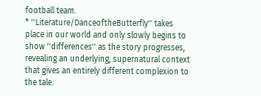football team.
* ''Literature/DanceoftheButterfly'' takes place in our world and only slowly begins to show ''differences'' as the story progresses, revealing an underlying, supernatural context that gives an entirely different complexion to the tale.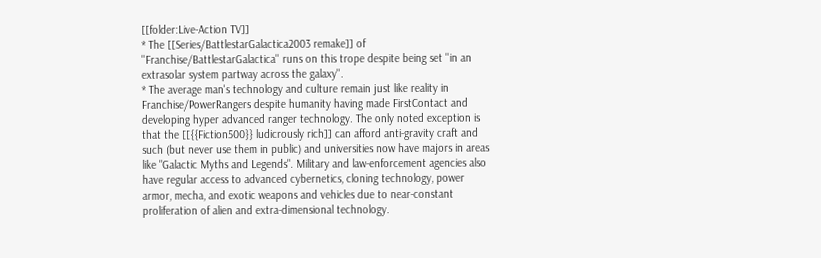[[folder:Live-Action TV]]
* The [[Series/BattlestarGalactica2003 remake]] of ''Franchise/BattlestarGalactica'' runs on this trope despite being set ''in an extrasolar system partway across the galaxy''.
* The average man's technology and culture remain just like reality in Franchise/PowerRangers despite humanity having made FirstContact and developing hyper advanced ranger technology. The only noted exception is that the [[{{Fiction500}} ludicrously rich]] can afford anti-gravity craft and such (but never use them in public) and universities now have majors in areas like "Galactic Myths and Legends". Military and law-enforcement agencies also have regular access to advanced cybernetics, cloning technology, power armor, mecha, and exotic weapons and vehicles due to near-constant proliferation of alien and extra-dimensional technology.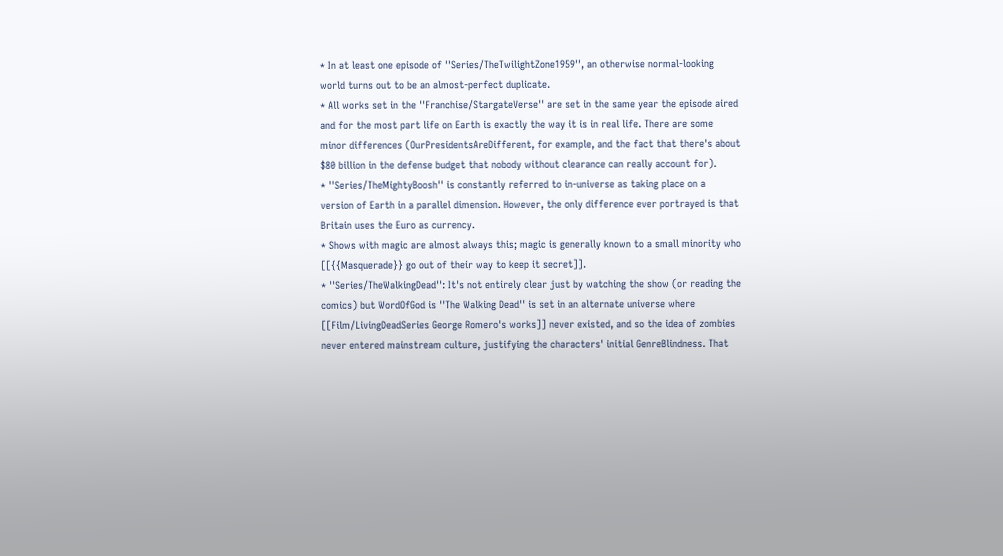* In at least one episode of ''Series/TheTwilightZone1959'', an otherwise normal-looking world turns out to be an almost-perfect duplicate.
* All works set in the ''Franchise/StargateVerse'' are set in the same year the episode aired and for the most part life on Earth is exactly the way it is in real life. There are some minor differences (OurPresidentsAreDifferent, for example, and the fact that there's about $80 billion in the defense budget that nobody without clearance can really account for).
* ''Series/TheMightyBoosh'' is constantly referred to in-universe as taking place on a version of Earth in a parallel dimension. However, the only difference ever portrayed is that Britain uses the Euro as currency.
* Shows with magic are almost always this; magic is generally known to a small minority who [[{{Masquerade}} go out of their way to keep it secret]].
* ''Series/TheWalkingDead'': It's not entirely clear just by watching the show (or reading the comics) but WordOfGod is ''The Walking Dead'' is set in an alternate universe where [[Film/LivingDeadSeries George Romero's works]] never existed, and so the idea of zombies never entered mainstream culture, justifying the characters' initial GenreBlindness. That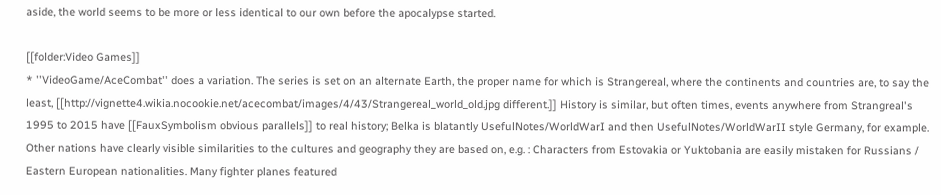aside, the world seems to be more or less identical to our own before the apocalypse started.

[[folder:Video Games]]
* ''VideoGame/AceCombat'' does a variation. The series is set on an alternate Earth, the proper name for which is Strangereal, where the continents and countries are, to say the least, [[http://vignette4.wikia.nocookie.net/acecombat/images/4/43/Strangereal_world_old.jpg different.]] History is similar, but often times, events anywhere from Strangreal's 1995 to 2015 have [[FauxSymbolism obvious parallels]] to real history; Belka is blatantly UsefulNotes/WorldWarI and then UsefulNotes/WorldWarII style Germany, for example. Other nations have clearly visible similarities to the cultures and geography they are based on, e.g. : Characters from Estovakia or Yuktobania are easily mistaken for Russians / Eastern European nationalities. Many fighter planes featured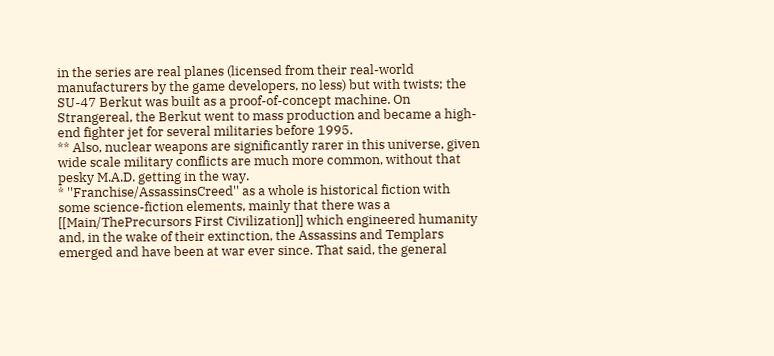in the series are real planes (licensed from their real-world manufacturers by the game developers, no less) but with twists; the SU-47 Berkut was built as a proof-of-concept machine. On Strangereal, the Berkut went to mass production and became a high-end fighter jet for several militaries before 1995.
** Also, nuclear weapons are significantly rarer in this universe, given wide scale military conflicts are much more common, without that pesky M.A.D. getting in the way.
* ''Franchise/AssassinsCreed'' as a whole is historical fiction with some science-fiction elements, mainly that there was a [[Main/ThePrecursors First Civilization]] which engineered humanity and, in the wake of their extinction, the Assassins and Templars emerged and have been at war ever since. That said, the general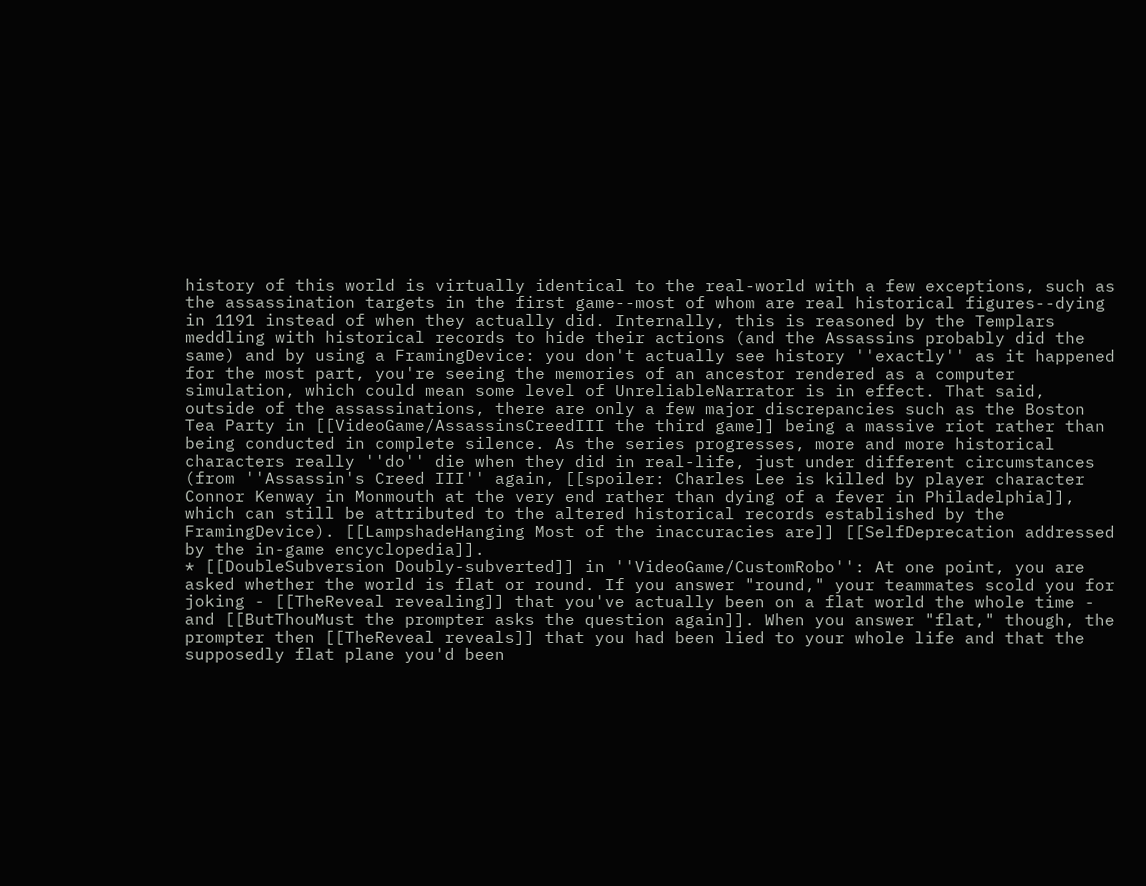history of this world is virtually identical to the real-world with a few exceptions, such as the assassination targets in the first game--most of whom are real historical figures--dying in 1191 instead of when they actually did. Internally, this is reasoned by the Templars meddling with historical records to hide their actions (and the Assassins probably did the same) and by using a FramingDevice: you don't actually see history ''exactly'' as it happened for the most part, you're seeing the memories of an ancestor rendered as a computer simulation, which could mean some level of UnreliableNarrator is in effect. That said, outside of the assassinations, there are only a few major discrepancies such as the Boston Tea Party in [[VideoGame/AssassinsCreedIII the third game]] being a massive riot rather than being conducted in complete silence. As the series progresses, more and more historical characters really ''do'' die when they did in real-life, just under different circumstances (from ''Assassin's Creed III'' again, [[spoiler: Charles Lee is killed by player character Connor Kenway in Monmouth at the very end rather than dying of a fever in Philadelphia]], which can still be attributed to the altered historical records established by the FramingDevice). [[LampshadeHanging Most of the inaccuracies are]] [[SelfDeprecation addressed by the in-game encyclopedia]].
* [[DoubleSubversion Doubly-subverted]] in ''VideoGame/CustomRobo'': At one point, you are asked whether the world is flat or round. If you answer "round," your teammates scold you for joking - [[TheReveal revealing]] that you've actually been on a flat world the whole time - and [[ButThouMust the prompter asks the question again]]. When you answer "flat," though, the prompter then [[TheReveal reveals]] that you had been lied to your whole life and that the supposedly flat plane you'd been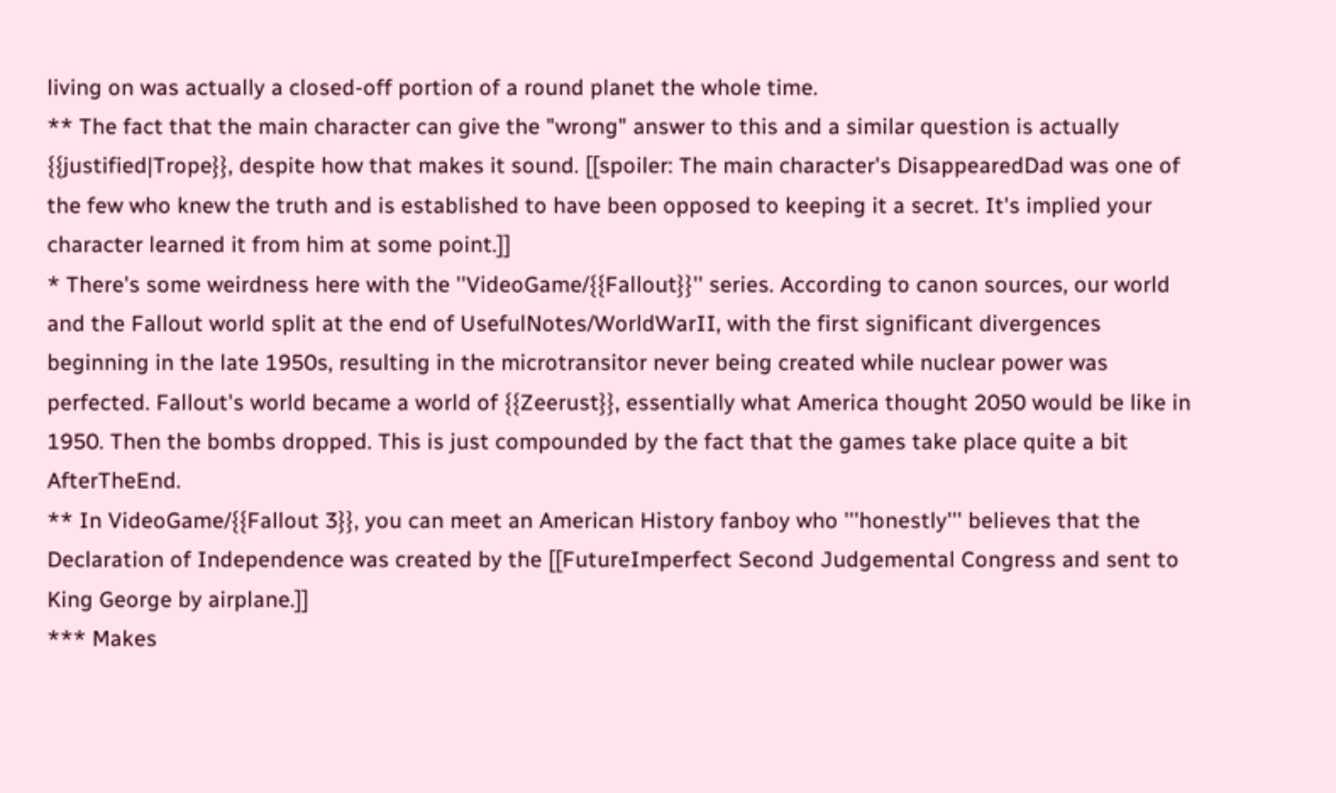living on was actually a closed-off portion of a round planet the whole time.
** The fact that the main character can give the "wrong" answer to this and a similar question is actually {{justified|Trope}}, despite how that makes it sound. [[spoiler: The main character's DisappearedDad was one of the few who knew the truth and is established to have been opposed to keeping it a secret. It's implied your character learned it from him at some point.]]
* There's some weirdness here with the ''VideoGame/{{Fallout}}'' series. According to canon sources, our world and the Fallout world split at the end of UsefulNotes/WorldWarII, with the first significant divergences beginning in the late 1950s, resulting in the microtransitor never being created while nuclear power was perfected. Fallout's world became a world of {{Zeerust}}, essentially what America thought 2050 would be like in 1950. Then the bombs dropped. This is just compounded by the fact that the games take place quite a bit AfterTheEnd.
** In VideoGame/{{Fallout 3}}, you can meet an American History fanboy who '''honestly''' believes that the Declaration of Independence was created by the [[FutureImperfect Second Judgemental Congress and sent to King George by airplane.]]
*** Makes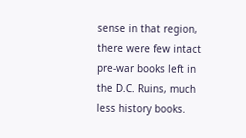sense in that region, there were few intact pre-war books left in the D.C. Ruins, much less history books.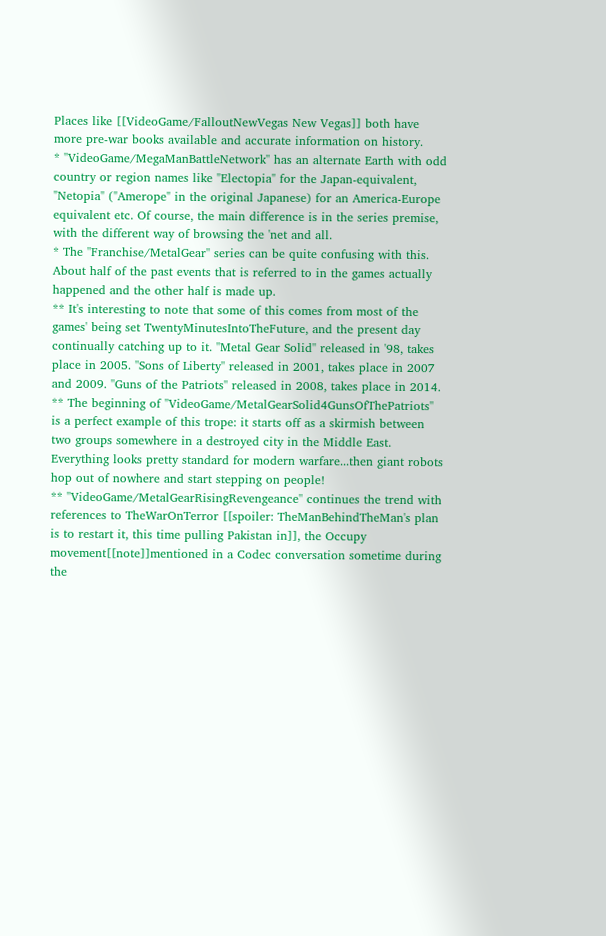Places like [[VideoGame/FalloutNewVegas New Vegas]] both have more pre-war books available and accurate information on history.
* ''VideoGame/MegaManBattleNetwork'' has an alternate Earth with odd country or region names like "Electopia" for the Japan-equivalent, "Netopia" ("Amerope" in the original Japanese) for an America-Europe equivalent etc. Of course, the main difference is in the series premise, with the different way of browsing the 'net and all.
* The ''Franchise/MetalGear'' series can be quite confusing with this. About half of the past events that is referred to in the games actually happened and the other half is made up.
** It's interesting to note that some of this comes from most of the games' being set TwentyMinutesIntoTheFuture, and the present day continually catching up to it. ''Metal Gear Solid'' released in '98, takes place in 2005. ''Sons of Liberty'' released in 2001, takes place in 2007 and 2009. ''Guns of the Patriots'' released in 2008, takes place in 2014.
** The beginning of ''VideoGame/MetalGearSolid4GunsOfThePatriots'' is a perfect example of this trope: it starts off as a skirmish between two groups somewhere in a destroyed city in the Middle East. Everything looks pretty standard for modern warfare...then giant robots hop out of nowhere and start stepping on people!
** ''VideoGame/MetalGearRisingRevengeance'' continues the trend with references to TheWarOnTerror [[spoiler: TheManBehindTheMan's plan is to restart it, this time pulling Pakistan in]], the Occupy movement[[note]]mentioned in a Codec conversation sometime during the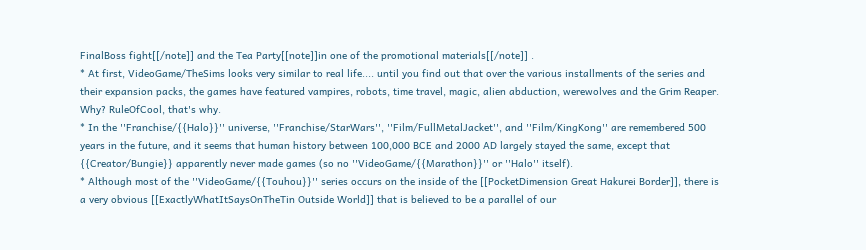FinalBoss fight[[/note]] and the Tea Party[[note]]in one of the promotional materials[[/note]] .
* At first, VideoGame/TheSims looks very similar to real life.... until you find out that over the various installments of the series and their expansion packs, the games have featured vampires, robots, time travel, magic, alien abduction, werewolves and the Grim Reaper. Why? RuleOfCool, that's why.
* In the ''Franchise/{{Halo}}'' universe, ''Franchise/StarWars'', ''Film/FullMetalJacket'', and ''Film/KingKong'' are remembered 500 years in the future, and it seems that human history between 100,000 BCE and 2000 AD largely stayed the same, except that {{Creator/Bungie}} apparently never made games (so no ''VideoGame/{{Marathon}}'' or ''Halo'' itself).
* Although most of the ''VideoGame/{{Touhou}}'' series occurs on the inside of the [[PocketDimension Great Hakurei Border]], there is a very obvious [[ExactlyWhatItSaysOnTheTin Outside World]] that is believed to be a parallel of our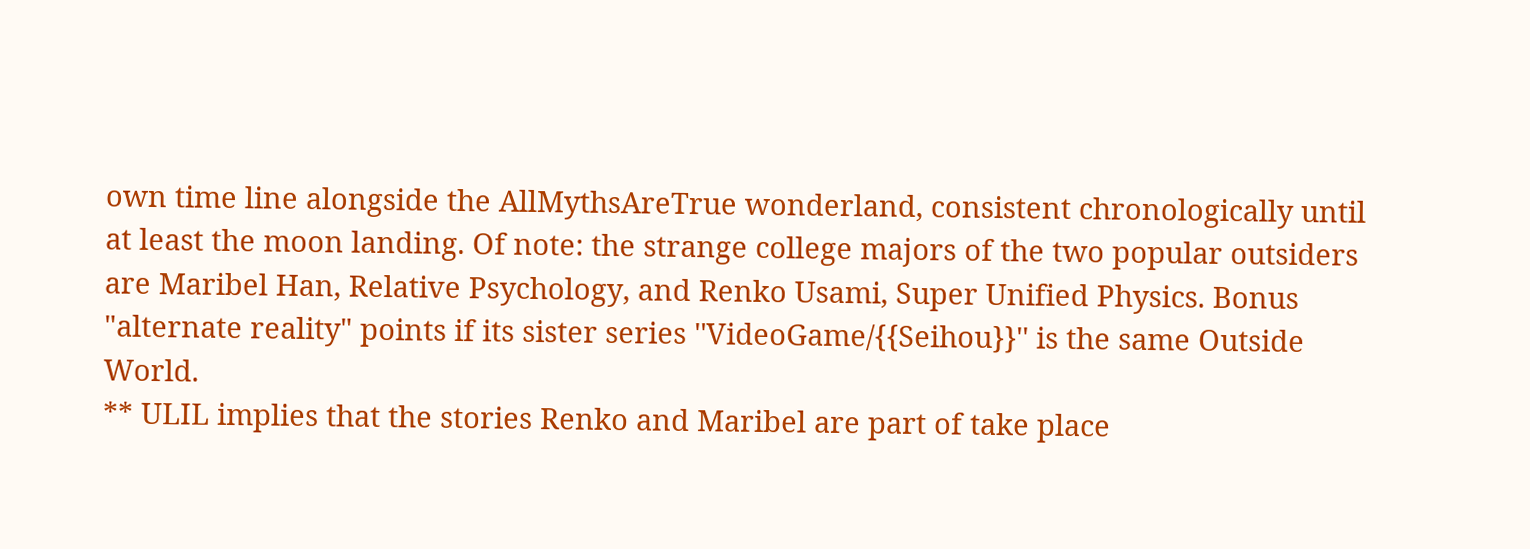own time line alongside the AllMythsAreTrue wonderland, consistent chronologically until at least the moon landing. Of note: the strange college majors of the two popular outsiders are Maribel Han, Relative Psychology, and Renko Usami, Super Unified Physics. Bonus "alternate reality" points if its sister series ''VideoGame/{{Seihou}}'' is the same Outside World.
** ULIL implies that the stories Renko and Maribel are part of take place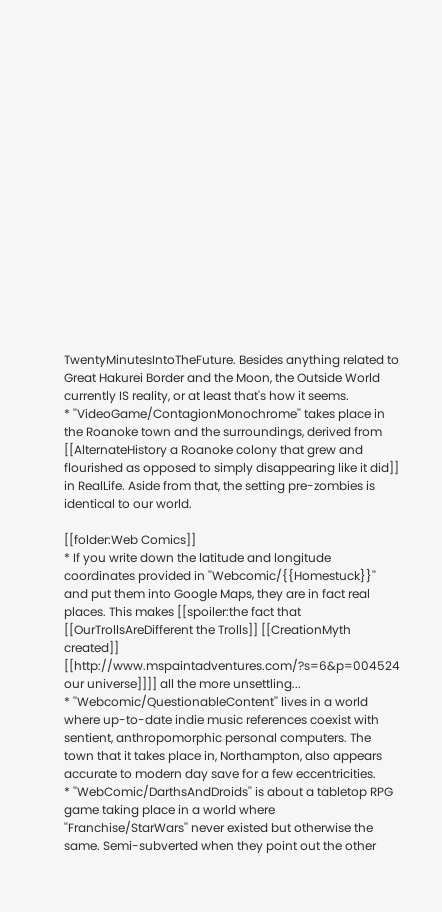TwentyMinutesIntoTheFuture. Besides anything related to Great Hakurei Border and the Moon, the Outside World currently IS reality, or at least that's how it seems.
* ''VideoGame/ContagionMonochrome'' takes place in the Roanoke town and the surroundings, derived from [[AlternateHistory a Roanoke colony that grew and flourished as opposed to simply disappearing like it did]] in RealLife. Aside from that, the setting pre-zombies is identical to our world.

[[folder:Web Comics]]
* If you write down the latitude and longitude coordinates provided in ''Webcomic/{{Homestuck}}'' and put them into Google Maps, they are in fact real places. This makes [[spoiler:the fact that [[OurTrollsAreDifferent the Trolls]] [[CreationMyth created]] [[http://www.mspaintadventures.com/?s=6&p=004524 our universe]]]] all the more unsettling...
* ''Webcomic/QuestionableContent'' lives in a world where up-to-date indie music references coexist with sentient, anthropomorphic personal computers. The town that it takes place in, Northampton, also appears accurate to modern day save for a few eccentricities.
* ''WebComic/DarthsAndDroids'' is about a tabletop RPG game taking place in a world where ''Franchise/StarWars'' never existed but otherwise the same. Semi-subverted when they point out the other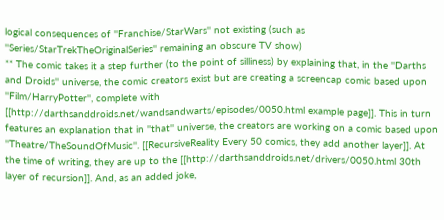logical consequences of ''Franchise/StarWars'' not existing (such as ''Series/StarTrekTheOriginalSeries'' remaining an obscure TV show)
** The comic takes it a step further (to the point of silliness) by explaining that, in the ''Darths and Droids'' universe, the comic creators exist but are creating a screencap comic based upon ''Film/HarryPotter'', complete with [[http://darthsanddroids.net/wandsandwarts/episodes/0050.html example page]]. This in turn features an explanation that in ''that'' universe, the creators are working on a comic based upon ''Theatre/TheSoundOfMusic''. [[RecursiveReality Every 50 comics, they add another layer]]. At the time of writing, they are up to the [[http://darthsanddroids.net/drivers/0050.html 30th layer of recursion]]. And, as an added joke,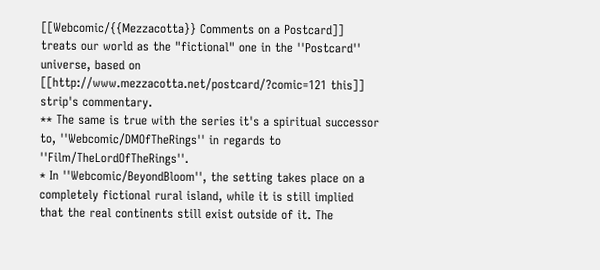[[Webcomic/{{Mezzacotta}} Comments on a Postcard]] treats our world as the "fictional" one in the ''Postcard'' universe, based on [[http://www.mezzacotta.net/postcard/?comic=121 this]] strip's commentary.
** The same is true with the series it's a spiritual successor to, ''Webcomic/DMOfTheRings'' in regards to ''Film/TheLordOfTheRings''.
* In ''Webcomic/BeyondBloom'', the setting takes place on a completely fictional rural island, while it is still implied that the real continents still exist outside of it. The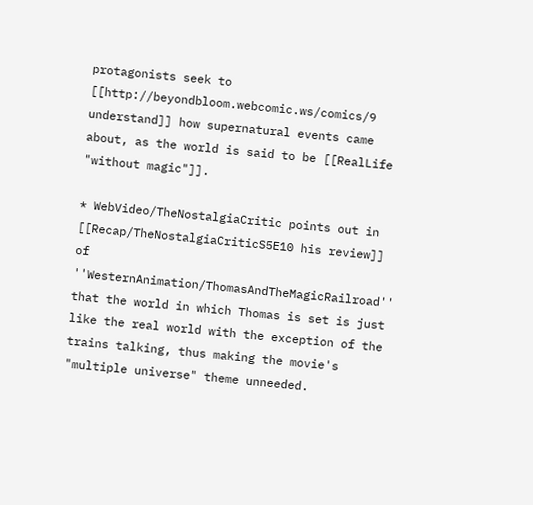protagonists seek to [[http://beyondbloom.webcomic.ws/comics/9 understand]] how supernatural events came about, as the world is said to be [[RealLife "without magic"]].

* WebVideo/TheNostalgiaCritic points out in [[Recap/TheNostalgiaCriticS5E10 his review]] of ''WesternAnimation/ThomasAndTheMagicRailroad'' that the world in which Thomas is set is just like the real world with the exception of the trains talking, thus making the movie's "multiple universe" theme unneeded.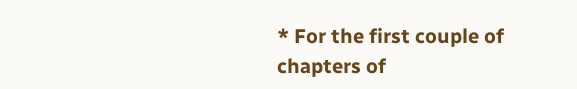* For the first couple of chapters of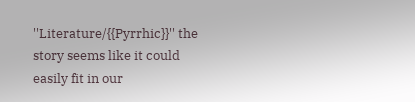''Literature/{{Pyrrhic}}'' the story seems like it could easily fit in our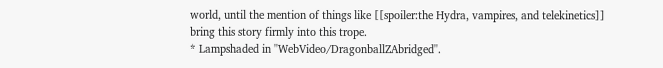world, until the mention of things like [[spoiler:the Hydra, vampires, and telekinetics]] bring this story firmly into this trope.
* Lampshaded in ''WebVideo/DragonballZAbridged''.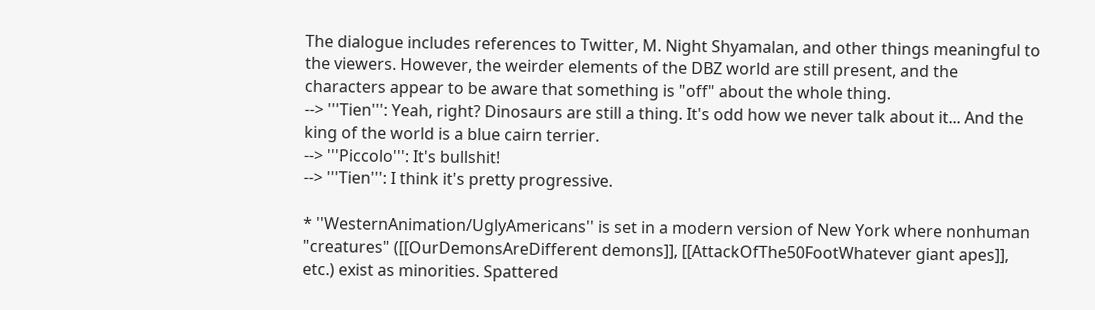The dialogue includes references to Twitter, M. Night Shyamalan, and other things meaningful to the viewers. However, the weirder elements of the DBZ world are still present, and the characters appear to be aware that something is "off" about the whole thing.
--> '''Tien''': Yeah, right? Dinosaurs are still a thing. It's odd how we never talk about it... And the king of the world is a blue cairn terrier.
--> '''Piccolo''': It's bullshit!
--> '''Tien''': I think it's pretty progressive.

* ''WesternAnimation/UglyAmericans'' is set in a modern version of New York where nonhuman "creatures" ([[OurDemonsAreDifferent demons]], [[AttackOfThe50FootWhatever giant apes]], etc.) exist as minorities. Spattered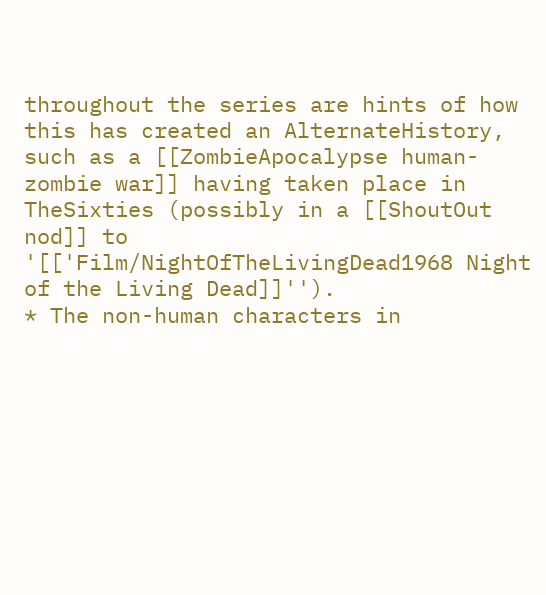throughout the series are hints of how this has created an AlternateHistory, such as a [[ZombieApocalypse human-zombie war]] having taken place in TheSixties (possibly in a [[ShoutOut nod]] to '[['Film/NightOfTheLivingDead1968 Night of the Living Dead]]'').
* The non-human characters in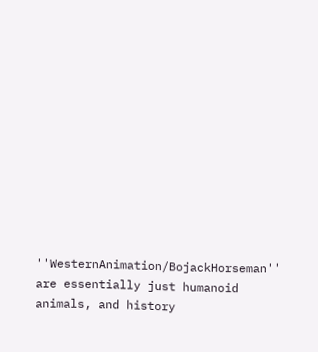''WesternAnimation/BojackHorseman'' are essentially just humanoid animals, and history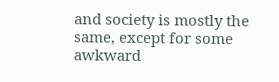and society is mostly the same, except for some awkward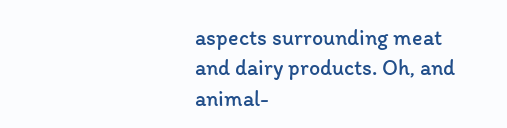aspects surrounding meat and dairy products. Oh, and animal-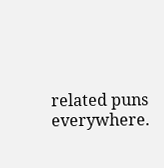related puns everywhere.